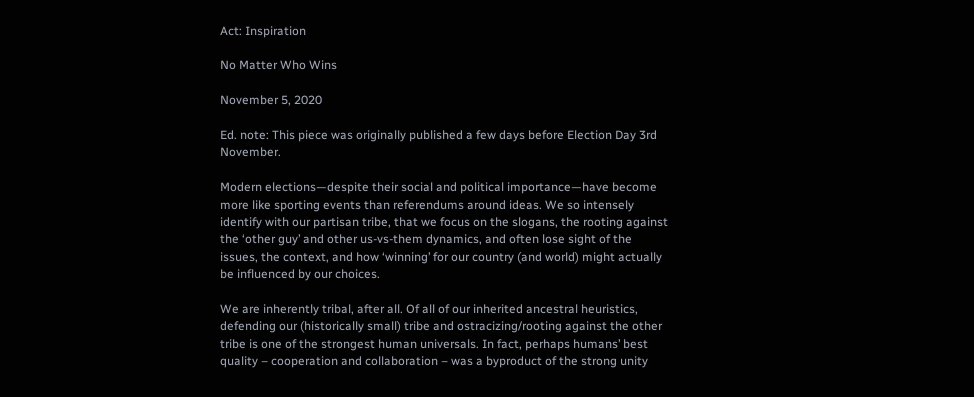Act: Inspiration

No Matter Who Wins

November 5, 2020

Ed. note: This piece was originally published a few days before Election Day 3rd November.

Modern elections—despite their social and political importance—have become more like sporting events than referendums around ideas. We so intensely identify with our partisan tribe, that we focus on the slogans, the rooting against the ‘other guy’ and other us-vs-them dynamics, and often lose sight of the issues, the context, and how ‘winning’ for our country (and world) might actually be influenced by our choices.

We are inherently tribal, after all. Of all of our inherited ancestral heuristics, defending our (historically small) tribe and ostracizing/rooting against the other tribe is one of the strongest human universals. In fact, perhaps humans’ best quality – cooperation and collaboration – was a byproduct of the strong unity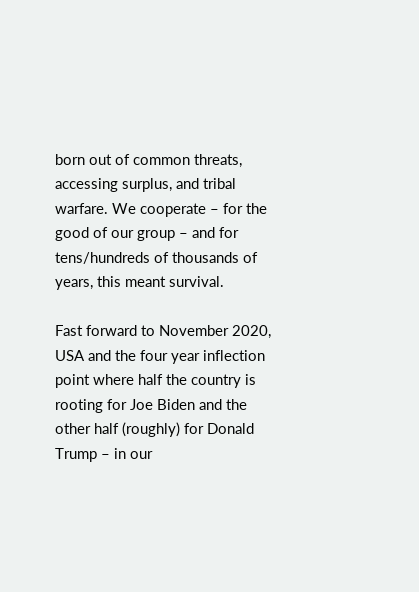born out of common threats, accessing surplus, and tribal warfare. We cooperate – for the good of our group – and for tens/hundreds of thousands of years, this meant survival.

Fast forward to November 2020, USA and the four year inflection point where half the country is rooting for Joe Biden and the other half (roughly) for Donald Trump – in our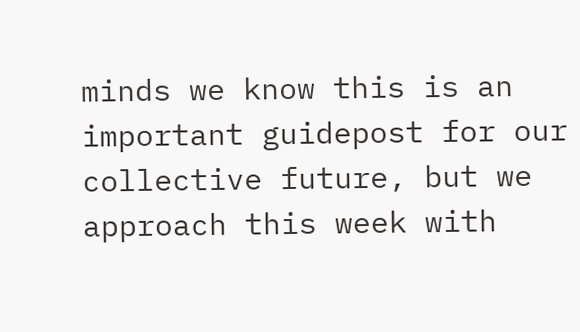minds we know this is an important guidepost for our collective future, but we approach this week with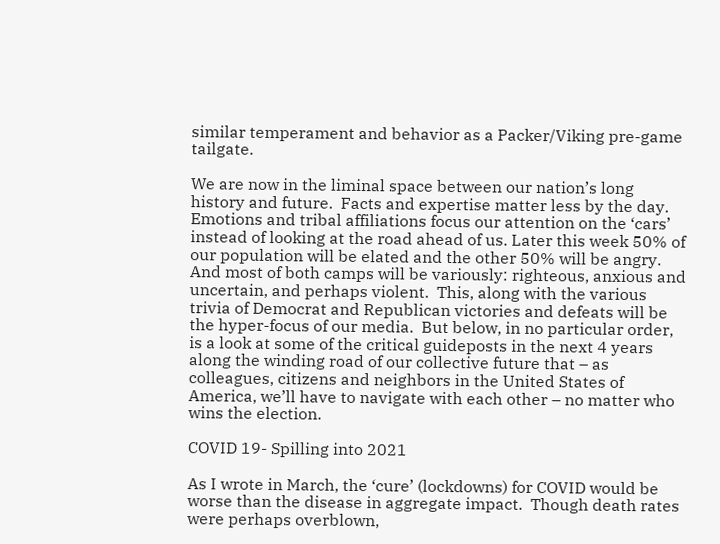similar temperament and behavior as a Packer/Viking pre-game tailgate.

We are now in the liminal space between our nation’s long history and future.  Facts and expertise matter less by the day. Emotions and tribal affiliations focus our attention on the ‘cars’ instead of looking at the road ahead of us. Later this week 50% of our population will be elated and the other 50% will be angry. And most of both camps will be variously: righteous, anxious and uncertain, and perhaps violent.  This, along with the various trivia of Democrat and Republican victories and defeats will be the hyper-focus of our media.  But below, in no particular order, is a look at some of the critical guideposts in the next 4 years along the winding road of our collective future that – as colleagues, citizens and neighbors in the United States of America, we’ll have to navigate with each other – no matter who wins the election.

COVID 19- Spilling into 2021

As I wrote in March, the ‘cure’ (lockdowns) for COVID would be worse than the disease in aggregate impact.  Though death rates were perhaps overblown,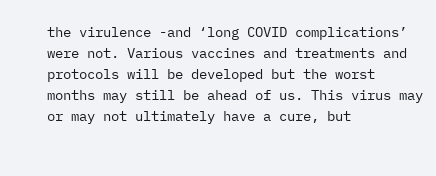the virulence -and ‘long COVID complications’ were not. Various vaccines and treatments and protocols will be developed but the worst months may still be ahead of us. This virus may or may not ultimately have a cure, but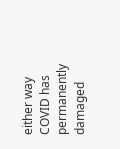either way COVID has permanently damaged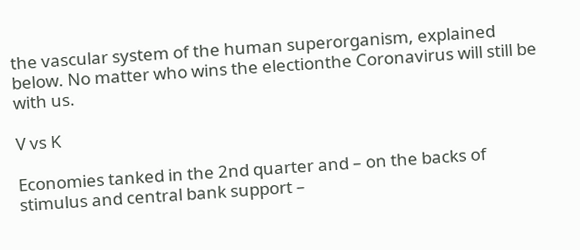the vascular system of the human superorganism, explained below. No matter who wins the electionthe Coronavirus will still be with us.

V vs K

Economies tanked in the 2nd quarter and – on the backs of stimulus and central bank support –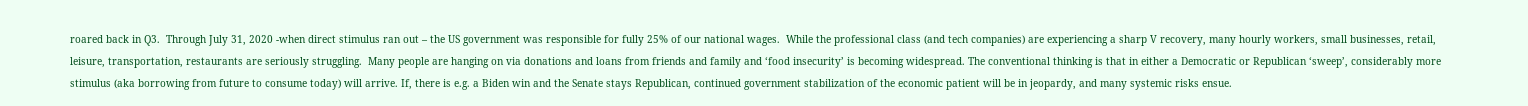roared back in Q3.  Through July 31, 2020 -when direct stimulus ran out – the US government was responsible for fully 25% of our national wages.  While the professional class (and tech companies) are experiencing a sharp V recovery, many hourly workers, small businesses, retail, leisure, transportation, restaurants are seriously struggling.  Many people are hanging on via donations and loans from friends and family and ‘food insecurity’ is becoming widespread. The conventional thinking is that in either a Democratic or Republican ‘sweep’, considerably more stimulus (aka borrowing from future to consume today) will arrive. If, there is e.g. a Biden win and the Senate stays Republican, continued government stabilization of the economic patient will be in jeopardy, and many systemic risks ensue.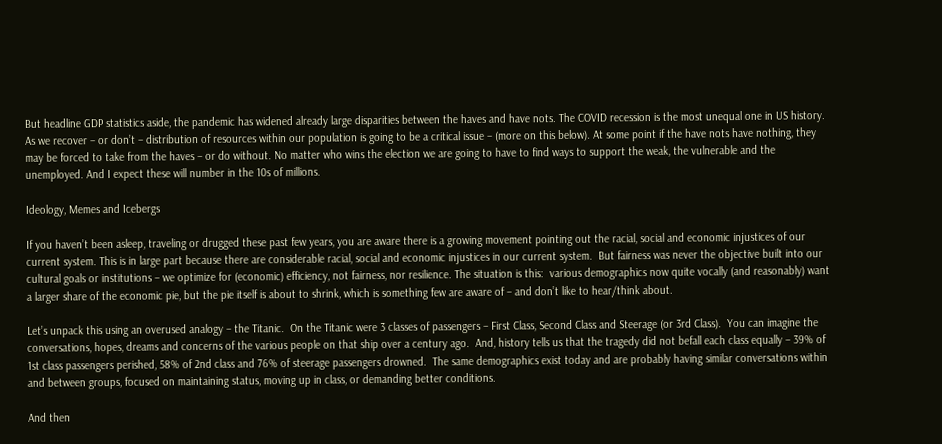But headline GDP statistics aside, the pandemic has widened already large disparities between the haves and have nots. The COVID recession is the most unequal one in US history. As we recover – or don’t – distribution of resources within our population is going to be a critical issue – (more on this below). At some point if the have nots have nothing, they may be forced to take from the haves – or do without. No matter who wins the election we are going to have to find ways to support the weak, the vulnerable and the unemployed. And I expect these will number in the 10s of millions.

Ideology, Memes and Icebergs

If you haven’t been asleep, traveling or drugged these past few years, you are aware there is a growing movement pointing out the racial, social and economic injustices of our current system. This is in large part because there are considerable racial, social and economic injustices in our current system.  But fairness was never the objective built into our cultural goals or institutions – we optimize for (economic) efficiency, not fairness, nor resilience. The situation is this:  various demographics now quite vocally (and reasonably) want a larger share of the economic pie, but the pie itself is about to shrink, which is something few are aware of – and don’t like to hear/think about.

Let’s unpack this using an overused analogy – the Titanic.  On the Titanic were 3 classes of passengers – First Class, Second Class and Steerage (or 3rd Class).  You can imagine the conversations, hopes, dreams and concerns of the various people on that ship over a century ago.  And, history tells us that the tragedy did not befall each class equally – 39% of 1st class passengers perished, 58% of 2nd class and 76% of steerage passengers drowned.  The same demographics exist today and are probably having similar conversations within and between groups, focused on maintaining status, moving up in class, or demanding better conditions.

And then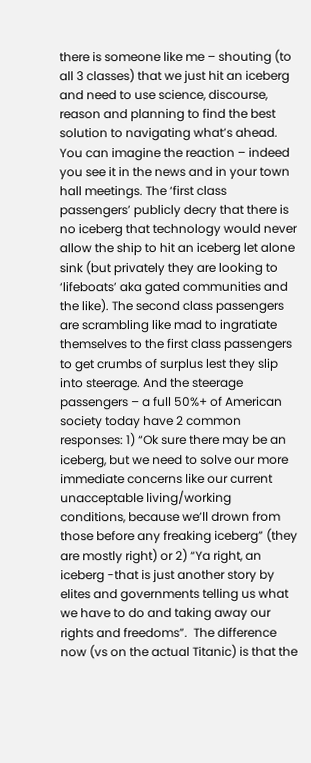there is someone like me – shouting (to all 3 classes) that we just hit an iceberg and need to use science, discourse, reason and planning to find the best solution to navigating what’s ahead. You can imagine the reaction – indeed you see it in the news and in your town hall meetings. The ‘first class passengers’ publicly decry that there is no iceberg that technology would never allow the ship to hit an iceberg let alone sink (but privately they are looking to ‘lifeboats’ aka gated communities and the like). The second class passengers are scrambling like mad to ingratiate themselves to the first class passengers to get crumbs of surplus lest they slip into steerage. And the steerage passengers – a full 50%+ of American society today have 2 common responses: 1) “Ok sure there may be an iceberg, but we need to solve our more immediate concerns like our current unacceptable living/working conditions, because we’ll drown from those before any freaking iceberg” (they are mostly right) or 2) “Ya right, an iceberg -that is just another story by elites and governments telling us what we have to do and taking away our rights and freedoms”.  The difference now (vs on the actual Titanic) is that the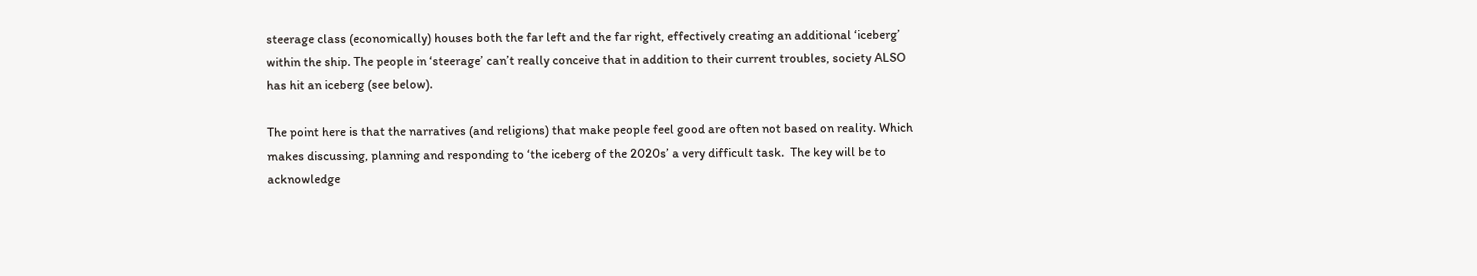steerage class (economically) houses both the far left and the far right, effectively creating an additional ‘iceberg’ within the ship. The people in ‘steerage’ can’t really conceive that in addition to their current troubles, society ALSO has hit an iceberg (see below).

The point here is that the narratives (and religions) that make people feel good are often not based on reality. Which makes discussing, planning and responding to ‘the iceberg of the 2020s’ a very difficult task.  The key will be to acknowledge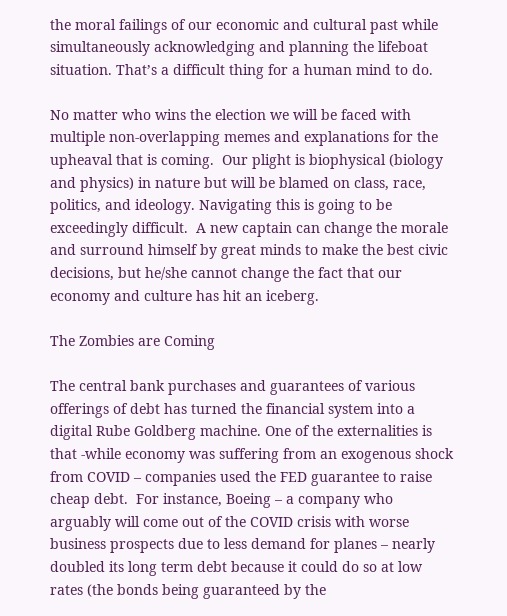the moral failings of our economic and cultural past while simultaneously acknowledging and planning the lifeboat situation. That’s a difficult thing for a human mind to do.

No matter who wins the election we will be faced with multiple non-overlapping memes and explanations for the upheaval that is coming.  Our plight is biophysical (biology and physics) in nature but will be blamed on class, race, politics, and ideology. Navigating this is going to be exceedingly difficult.  A new captain can change the morale and surround himself by great minds to make the best civic decisions, but he/she cannot change the fact that our economy and culture has hit an iceberg.

The Zombies are Coming

The central bank purchases and guarantees of various offerings of debt has turned the financial system into a digital Rube Goldberg machine. One of the externalities is that -while economy was suffering from an exogenous shock from COVID – companies used the FED guarantee to raise cheap debt.  For instance, Boeing – a company who arguably will come out of the COVID crisis with worse business prospects due to less demand for planes – nearly doubled its long term debt because it could do so at low rates (the bonds being guaranteed by the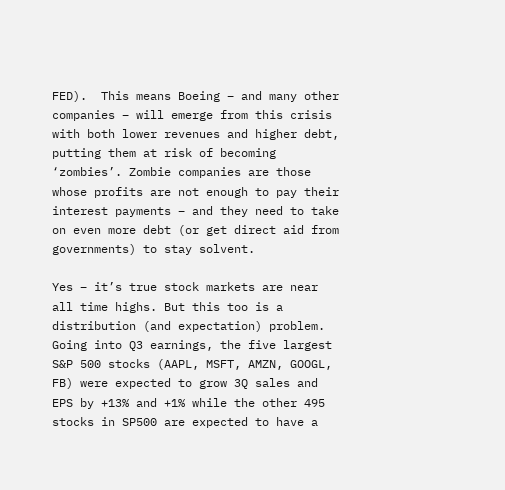FED).  This means Boeing – and many other companies – will emerge from this crisis with both lower revenues and higher debt, putting them at risk of becoming ‘zombies’. Zombie companies are those whose profits are not enough to pay their interest payments – and they need to take on even more debt (or get direct aid from governments) to stay solvent.

Yes – it’s true stock markets are near all time highs. But this too is a distribution (and expectation) problem. Going into Q3 earnings, the five largest S&P 500 stocks (AAPL, MSFT, AMZN, GOOGL, FB) were expected to grow 3Q sales and EPS by +13% and +1% while the other 495 stocks in SP500 are expected to have a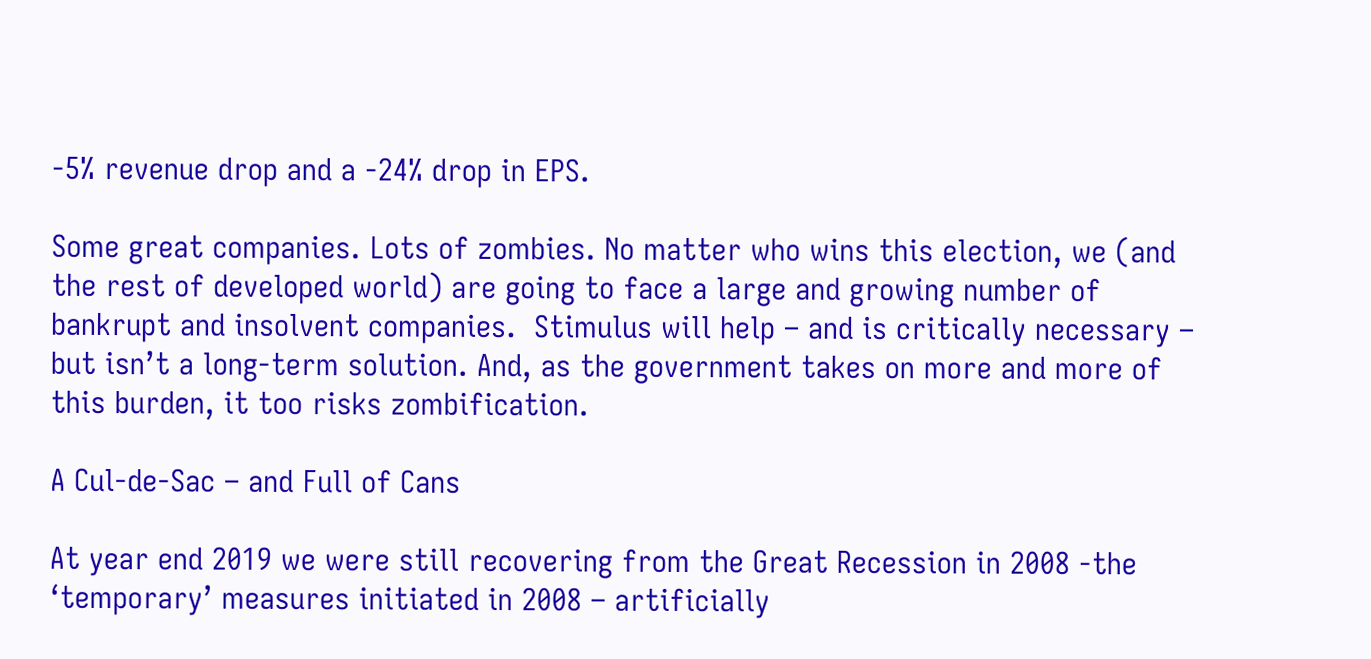-5% revenue drop and a -24% drop in EPS.

Some great companies. Lots of zombies. No matter who wins this election, we (and the rest of developed world) are going to face a large and growing number of bankrupt and insolvent companies.  Stimulus will help – and is critically necessary – but isn’t a long-term solution. And, as the government takes on more and more of this burden, it too risks zombification.

A Cul-de-Sac – and Full of Cans

At year end 2019 we were still recovering from the Great Recession in 2008 -the ‘temporary’ measures initiated in 2008 – artificially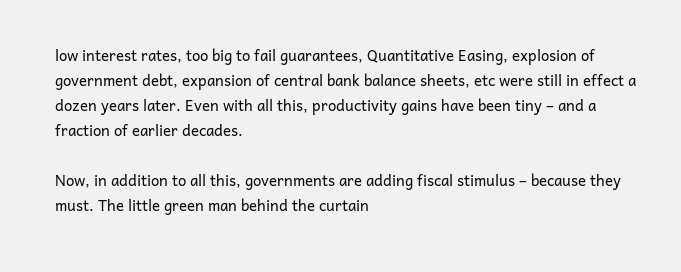low interest rates, too big to fail guarantees, Quantitative Easing, explosion of government debt, expansion of central bank balance sheets, etc were still in effect a dozen years later. Even with all this, productivity gains have been tiny – and a fraction of earlier decades.

Now, in addition to all this, governments are adding fiscal stimulus – because they must. The little green man behind the curtain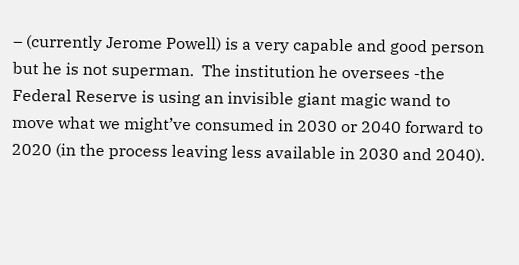– (currently Jerome Powell) is a very capable and good person but he is not superman.  The institution he oversees -the Federal Reserve is using an invisible giant magic wand to move what we might’ve consumed in 2030 or 2040 forward to 2020 (in the process leaving less available in 2030 and 2040).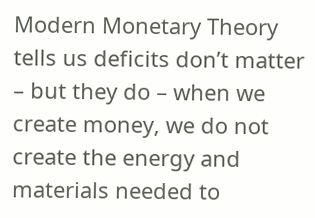Modern Monetary Theory tells us deficits don’t matter – but they do – when we create money, we do not create the energy and materials needed to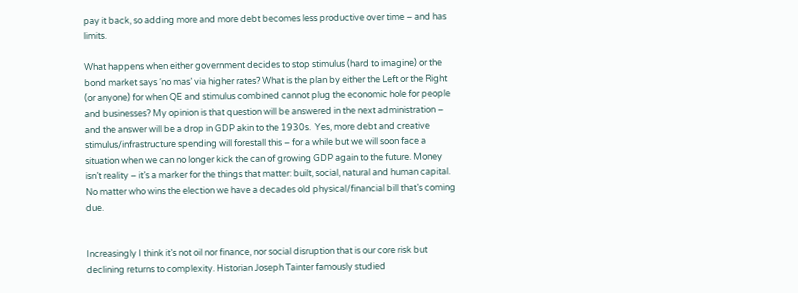pay it back, so adding more and more debt becomes less productive over time – and has limits.

What happens when either government decides to stop stimulus (hard to imagine) or the bond market says ‘no mas’ via higher rates? What is the plan by either the Left or the Right (or anyone) for when QE and stimulus combined cannot plug the economic hole for people and businesses? My opinion is that question will be answered in the next administration – and the answer will be a drop in GDP akin to the 1930s.  Yes, more debt and creative stimulus/infrastructure spending will forestall this – for a while but we will soon face a situation when we can no longer kick the can of growing GDP again to the future. Money isn’t reality – it’s a marker for the things that matter: built, social, natural and human capital.  No matter who wins the election we have a decades old physical/financial bill that’s coming due.


Increasingly I think it’s not oil nor finance, nor social disruption that is our core risk but declining returns to complexity. Historian Joseph Tainter famously studied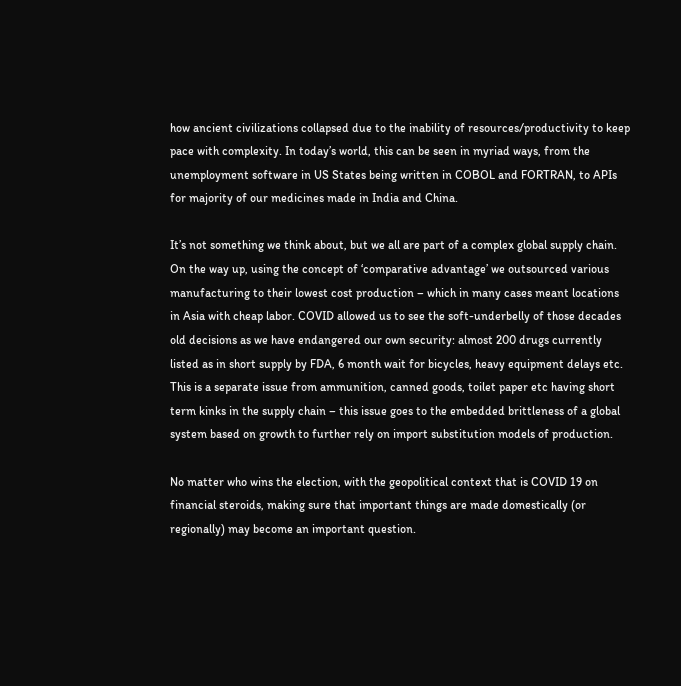how ancient civilizations collapsed due to the inability of resources/productivity to keep pace with complexity. In today’s world, this can be seen in myriad ways, from the unemployment software in US States being written in COBOL and FORTRAN, to APIs for majority of our medicines made in India and China.

It’s not something we think about, but we all are part of a complex global supply chain. On the way up, using the concept of ‘comparative advantage’ we outsourced various manufacturing to their lowest cost production – which in many cases meant locations in Asia with cheap labor. COVID allowed us to see the soft-underbelly of those decades old decisions as we have endangered our own security: almost 200 drugs currently listed as in short supply by FDA, 6 month wait for bicycles, heavy equipment delays etc. This is a separate issue from ammunition, canned goods, toilet paper etc having short term kinks in the supply chain – this issue goes to the embedded brittleness of a global system based on growth to further rely on import substitution models of production.

No matter who wins the election, with the geopolitical context that is COVID 19 on financial steroids, making sure that important things are made domestically (or regionally) may become an important question.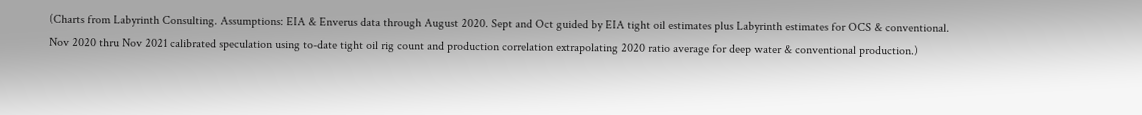(Charts from Labyrinth Consulting. Assumptions: EIA & Enverus data through August 2020. Sept and Oct guided by EIA tight oil estimates plus Labyrinth estimates for OCS & conventional. Nov 2020 thru Nov 2021 calibrated speculation using to-date tight oil rig count and production correlation extrapolating 2020 ratio average for deep water & conventional production.)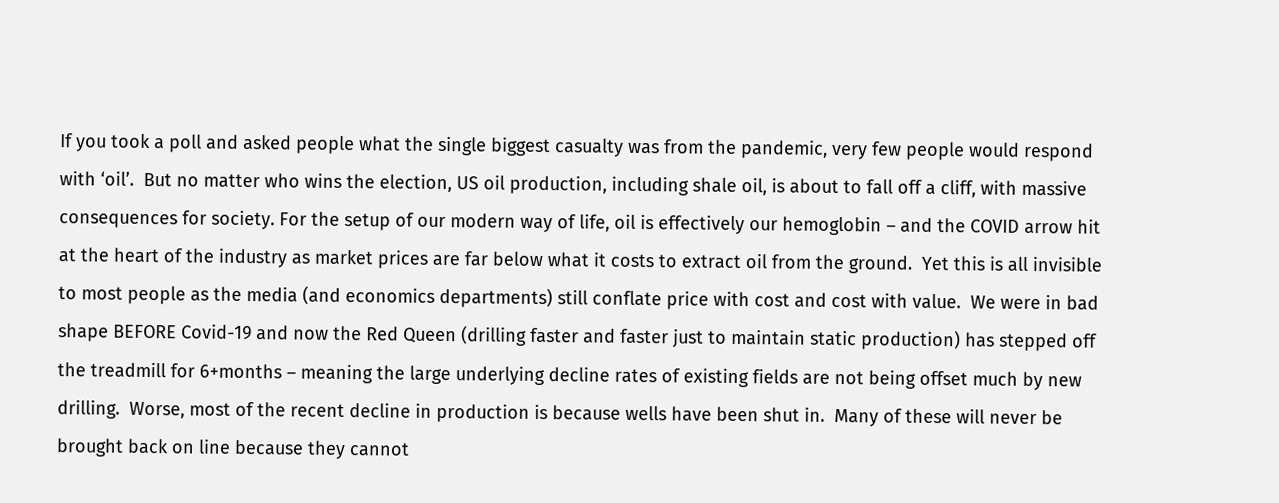If you took a poll and asked people what the single biggest casualty was from the pandemic, very few people would respond with ‘oil’.  But no matter who wins the election, US oil production, including shale oil, is about to fall off a cliff, with massive consequences for society. For the setup of our modern way of life, oil is effectively our hemoglobin – and the COVID arrow hit at the heart of the industry as market prices are far below what it costs to extract oil from the ground.  Yet this is all invisible to most people as the media (and economics departments) still conflate price with cost and cost with value.  We were in bad shape BEFORE Covid-19 and now the Red Queen (drilling faster and faster just to maintain static production) has stepped off the treadmill for 6+months – meaning the large underlying decline rates of existing fields are not being offset much by new drilling.  Worse, most of the recent decline in production is because wells have been shut in.  Many of these will never be brought back on line because they cannot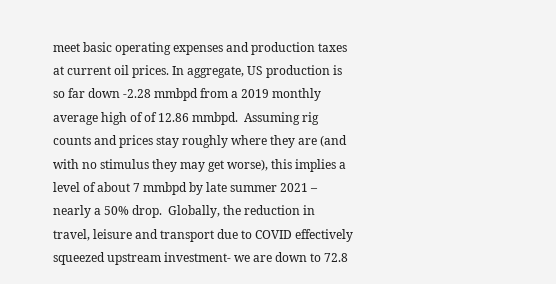meet basic operating expenses and production taxes at current oil prices. In aggregate, US production is so far down -2.28 mmbpd from a 2019 monthly average high of of 12.86 mmbpd.  Assuming rig counts and prices stay roughly where they are (and with no stimulus they may get worse), this implies a level of about 7 mmbpd by late summer 2021 – nearly a 50% drop.  Globally, the reduction in travel, leisure and transport due to COVID effectively squeezed upstream investment- we are down to 72.8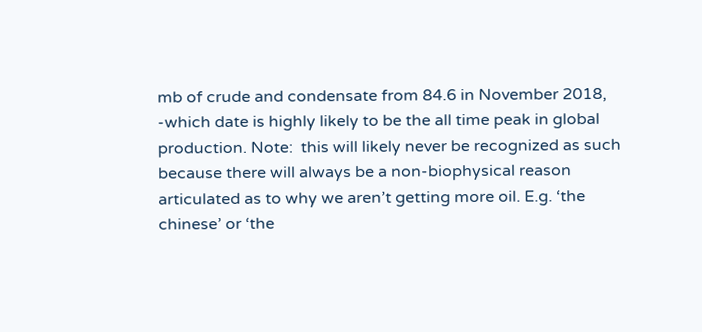mb of crude and condensate from 84.6 in November 2018, -which date is highly likely to be the all time peak in global production. Note:  this will likely never be recognized as such because there will always be a non-biophysical reason articulated as to why we aren’t getting more oil. E.g. ‘the chinese’ or ‘the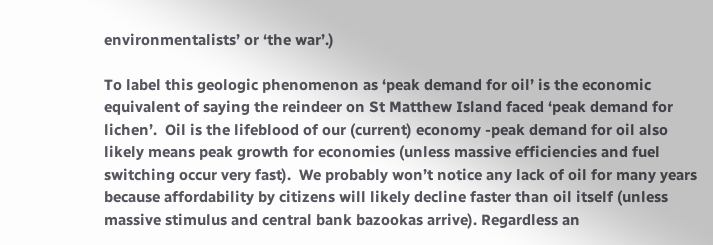environmentalists’ or ‘the war’.)

To label this geologic phenomenon as ‘peak demand for oil’ is the economic equivalent of saying the reindeer on St Matthew Island faced ‘peak demand for lichen’.  Oil is the lifeblood of our (current) economy -peak demand for oil also likely means peak growth for economies (unless massive efficiencies and fuel switching occur very fast).  We probably won’t notice any lack of oil for many years because affordability by citizens will likely decline faster than oil itself (unless massive stimulus and central bank bazookas arrive). Regardless an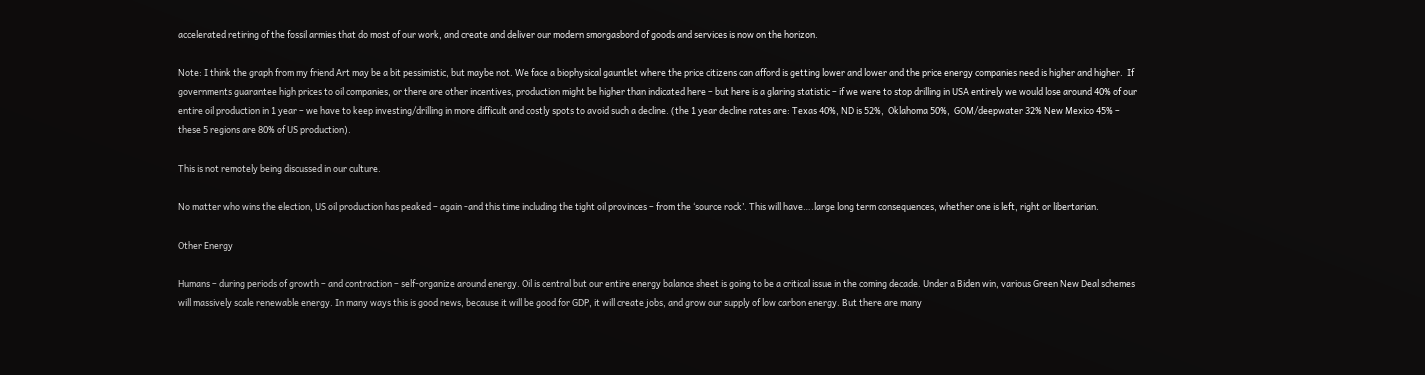accelerated retiring of the fossil armies that do most of our work, and create and deliver our modern smorgasbord of goods and services is now on the horizon.

Note: I think the graph from my friend Art may be a bit pessimistic, but maybe not. We face a biophysical gauntlet where the price citizens can afford is getting lower and lower and the price energy companies need is higher and higher.  If governments guarantee high prices to oil companies, or there are other incentives, production might be higher than indicated here – but here is a glaring statistic – if we were to stop drilling in USA entirely we would lose around 40% of our entire oil production in 1 year – we have to keep investing/drilling in more difficult and costly spots to avoid such a decline. (the 1 year decline rates are: Texas 40%, ND is 52%,  Oklahoma 50%,  GOM/deepwater 32% New Mexico 45% – these 5 regions are 80% of US production).

This is not remotely being discussed in our culture.

No matter who wins the election, US oil production has peaked – again -and this time including the tight oil provinces – from the ‘source rock’. This will have….large long term consequences, whether one is left, right or libertarian.

Other Energy

Humans – during periods of growth – and contraction – self-organize around energy. Oil is central but our entire energy balance sheet is going to be a critical issue in the coming decade. Under a Biden win, various Green New Deal schemes will massively scale renewable energy. In many ways this is good news, because it will be good for GDP, it will create jobs, and grow our supply of low carbon energy. But there are many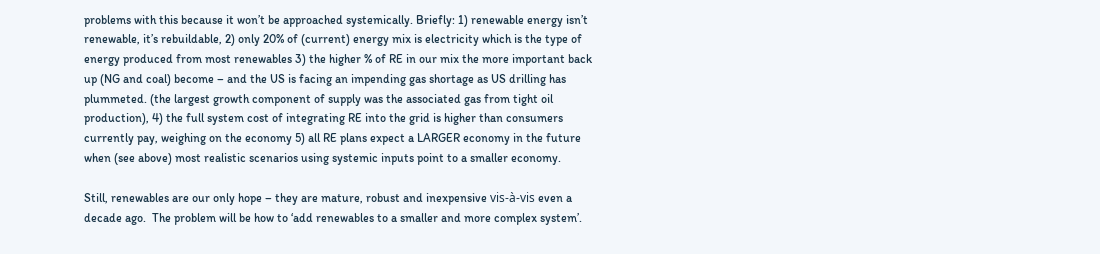problems with this because it won’t be approached systemically. Briefly: 1) renewable energy isn’t renewable, it’s rebuildable, 2) only 20% of (current) energy mix is electricity which is the type of energy produced from most renewables 3) the higher % of RE in our mix the more important back up (NG and coal) become – and the US is facing an impending gas shortage as US drilling has plummeted. (the largest growth component of supply was the associated gas from tight oil production), 4) the full system cost of integrating RE into the grid is higher than consumers currently pay, weighing on the economy 5) all RE plans expect a LARGER economy in the future when (see above) most realistic scenarios using systemic inputs point to a smaller economy.

Still, renewables are our only hope – they are mature, robust and inexpensive vis-à-vis even a decade ago.  The problem will be how to ‘add renewables to a smaller and more complex system’.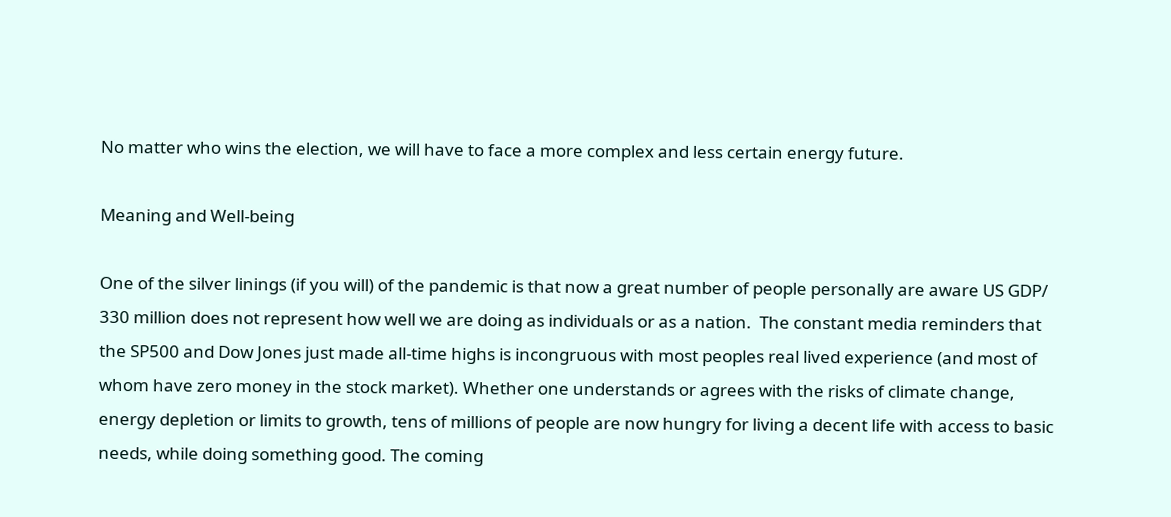No matter who wins the election, we will have to face a more complex and less certain energy future.

Meaning and Well-being

One of the silver linings (if you will) of the pandemic is that now a great number of people personally are aware US GDP/ 330 million does not represent how well we are doing as individuals or as a nation.  The constant media reminders that the SP500 and Dow Jones just made all-time highs is incongruous with most peoples real lived experience (and most of whom have zero money in the stock market). Whether one understands or agrees with the risks of climate change, energy depletion or limits to growth, tens of millions of people are now hungry for living a decent life with access to basic needs, while doing something good. The coming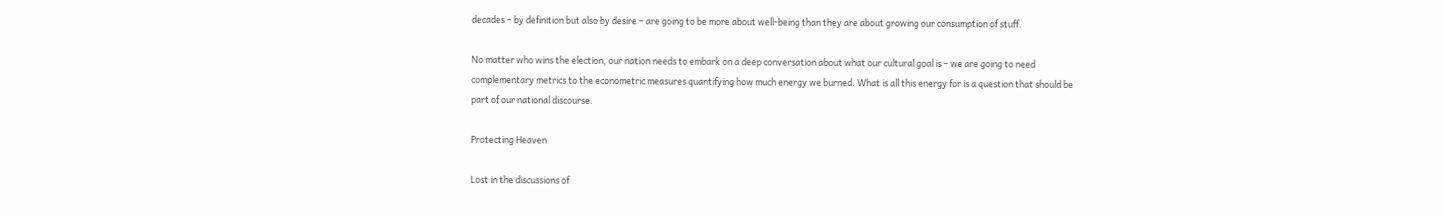decades – by definition but also by desire – are going to be more about well-being than they are about growing our consumption of stuff.

No matter who wins the election, our nation needs to embark on a deep conversation about what our cultural goal is – we are going to need complementary metrics to the econometric measures quantifying how much energy we burned. What is all this energy for is a question that should be part of our national discourse.

Protecting Heaven

Lost in the discussions of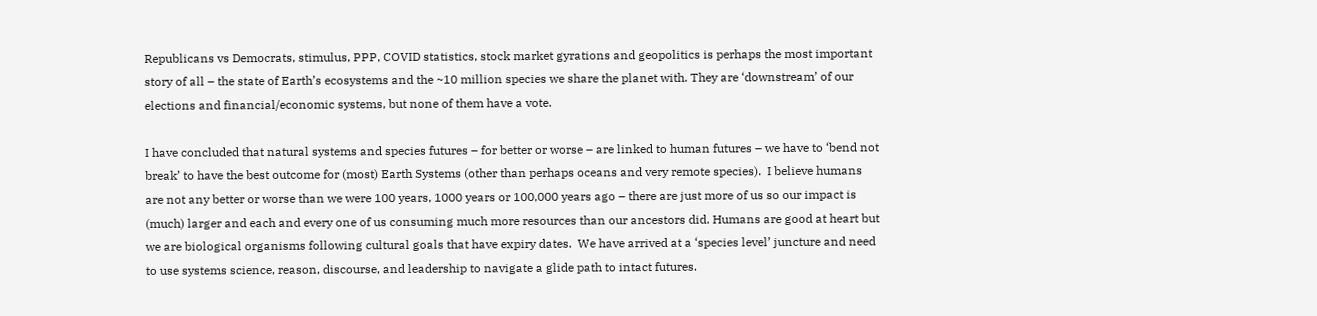Republicans vs Democrats, stimulus, PPP, COVID statistics, stock market gyrations and geopolitics is perhaps the most important story of all – the state of Earth’s ecosystems and the ~10 million species we share the planet with. They are ‘downstream’ of our elections and financial/economic systems, but none of them have a vote.

I have concluded that natural systems and species futures – for better or worse – are linked to human futures – we have to ‘bend not break’ to have the best outcome for (most) Earth Systems (other than perhaps oceans and very remote species).  I believe humans are not any better or worse than we were 100 years, 1000 years or 100,000 years ago – there are just more of us so our impact is (much) larger and each and every one of us consuming much more resources than our ancestors did. Humans are good at heart but we are biological organisms following cultural goals that have expiry dates.  We have arrived at a ‘species level’ juncture and need to use systems science, reason, discourse, and leadership to navigate a glide path to intact futures.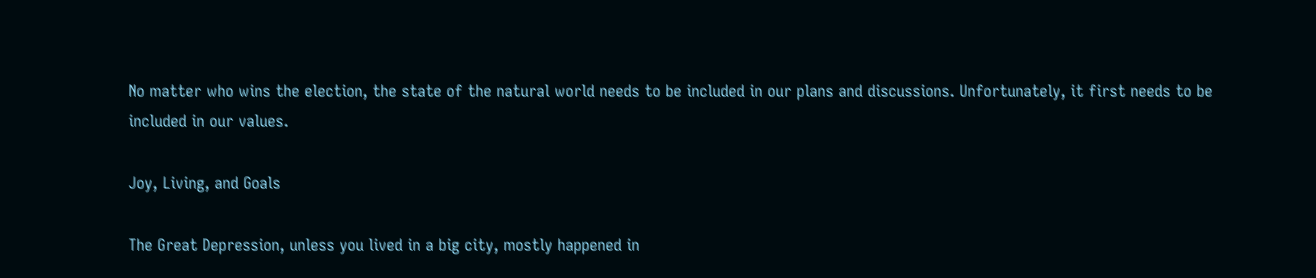No matter who wins the election, the state of the natural world needs to be included in our plans and discussions. Unfortunately, it first needs to be included in our values.

Joy, Living, and Goals

The Great Depression, unless you lived in a big city, mostly happened in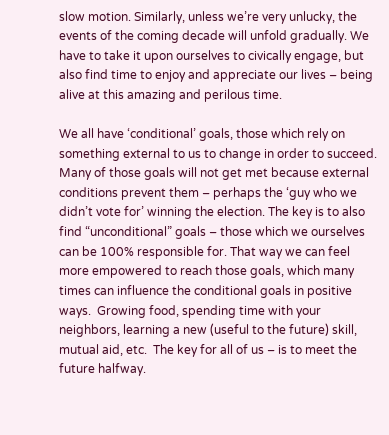slow motion. Similarly, unless we’re very unlucky, the events of the coming decade will unfold gradually. We have to take it upon ourselves to civically engage, but also find time to enjoy and appreciate our lives – being alive at this amazing and perilous time.

We all have ‘conditional’ goals, those which rely on something external to us to change in order to succeed. Many of those goals will not get met because external conditions prevent them – perhaps the ‘guy who we didn’t vote for’ winning the election. The key is to also find “unconditional” goals – those which we ourselves can be 100% responsible for. That way we can feel more empowered to reach those goals, which many times can influence the conditional goals in positive ways.  Growing food, spending time with your neighbors, learning a new (useful to the future) skill, mutual aid, etc.  The key for all of us – is to meet the future halfway.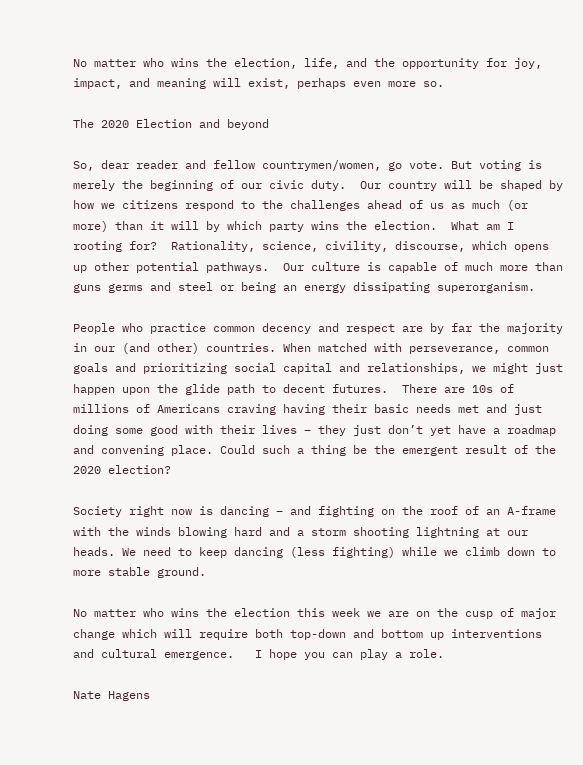No matter who wins the election, life, and the opportunity for joy, impact, and meaning will exist, perhaps even more so.

The 2020 Election and beyond

So, dear reader and fellow countrymen/women, go vote. But voting is merely the beginning of our civic duty.  Our country will be shaped by how we citizens respond to the challenges ahead of us as much (or more) than it will by which party wins the election.  What am I rooting for?  Rationality, science, civility, discourse, which opens up other potential pathways.  Our culture is capable of much more than guns germs and steel or being an energy dissipating superorganism.

People who practice common decency and respect are by far the majority in our (and other) countries. When matched with perseverance, common goals and prioritizing social capital and relationships, we might just happen upon the glide path to decent futures.  There are 10s of millions of Americans craving having their basic needs met and just doing some good with their lives – they just don’t yet have a roadmap and convening place. Could such a thing be the emergent result of the 2020 election?

Society right now is dancing – and fighting on the roof of an A-frame with the winds blowing hard and a storm shooting lightning at our heads. We need to keep dancing (less fighting) while we climb down to more stable ground.

No matter who wins the election this week we are on the cusp of major change which will require both top-down and bottom up interventions and cultural emergence.   I hope you can play a role.

Nate Hagens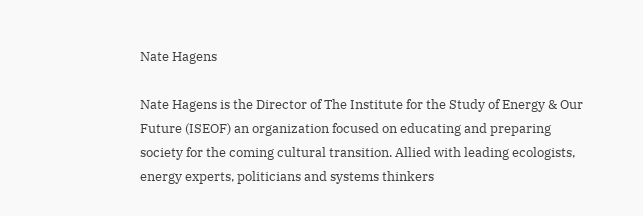Nate Hagens

Nate Hagens is the Director of The Institute for the Study of Energy & Our Future (ISEOF) an organization focused on educating and preparing society for the coming cultural transition. Allied with leading ecologists, energy experts, politicians and systems thinkers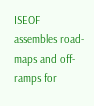ISEOF assembles road-maps and off-ramps for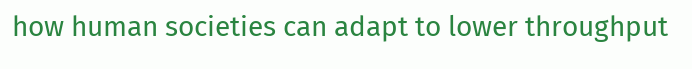how human societies can adapt to lower throughput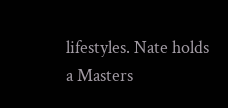lifestyles. Nate holds a Masters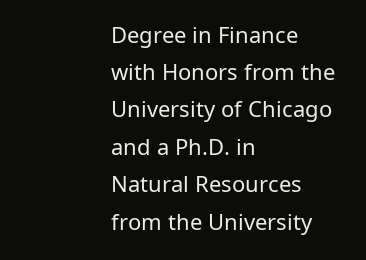Degree in Finance with Honors from the University of Chicago and a Ph.D. in Natural Resources from the University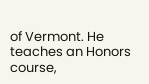of Vermont. He teaches an Honors course,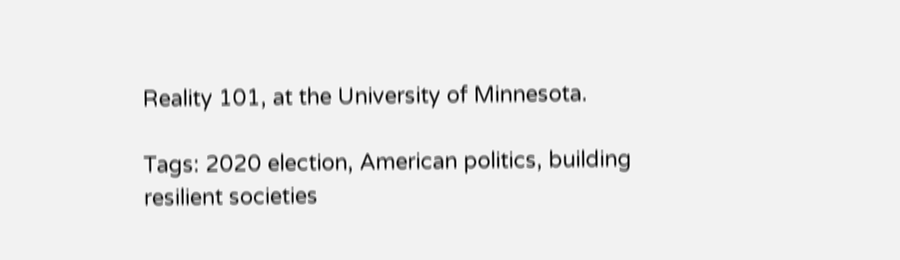Reality 101, at the University of Minnesota.

Tags: 2020 election, American politics, building resilient societies